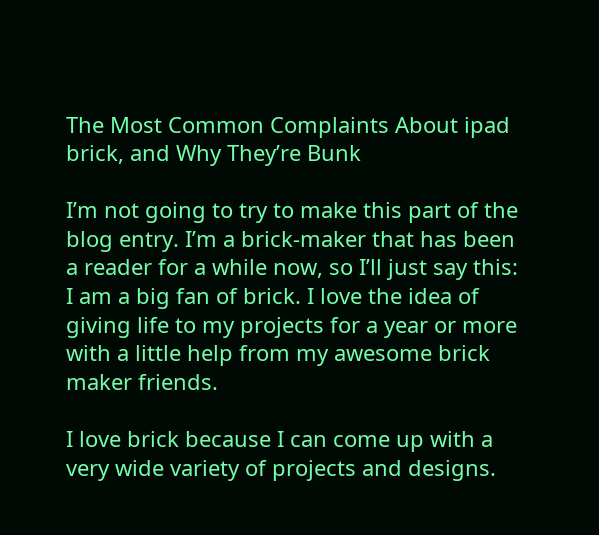The Most Common Complaints About ipad brick, and Why They’re Bunk

I’m not going to try to make this part of the blog entry. I’m a brick-maker that has been a reader for a while now, so I’ll just say this: I am a big fan of brick. I love the idea of giving life to my projects for a year or more with a little help from my awesome brick maker friends.

I love brick because I can come up with a very wide variety of projects and designs.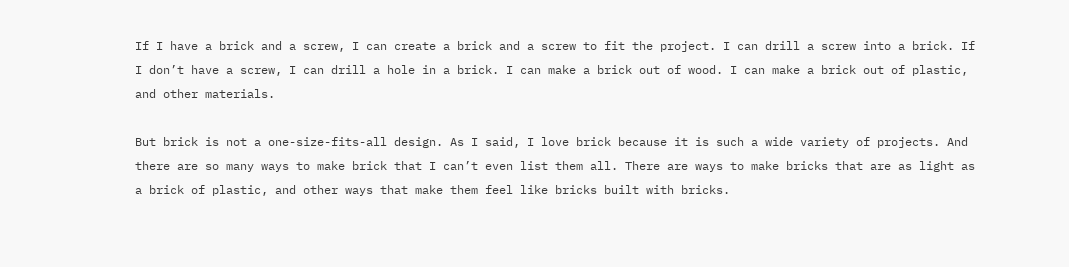If I have a brick and a screw, I can create a brick and a screw to fit the project. I can drill a screw into a brick. If I don’t have a screw, I can drill a hole in a brick. I can make a brick out of wood. I can make a brick out of plastic, and other materials.

But brick is not a one-size-fits-all design. As I said, I love brick because it is such a wide variety of projects. And there are so many ways to make brick that I can’t even list them all. There are ways to make bricks that are as light as a brick of plastic, and other ways that make them feel like bricks built with bricks.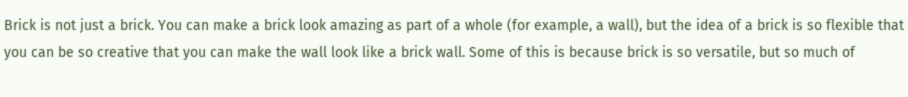Brick is not just a brick. You can make a brick look amazing as part of a whole (for example, a wall), but the idea of a brick is so flexible that you can be so creative that you can make the wall look like a brick wall. Some of this is because brick is so versatile, but so much of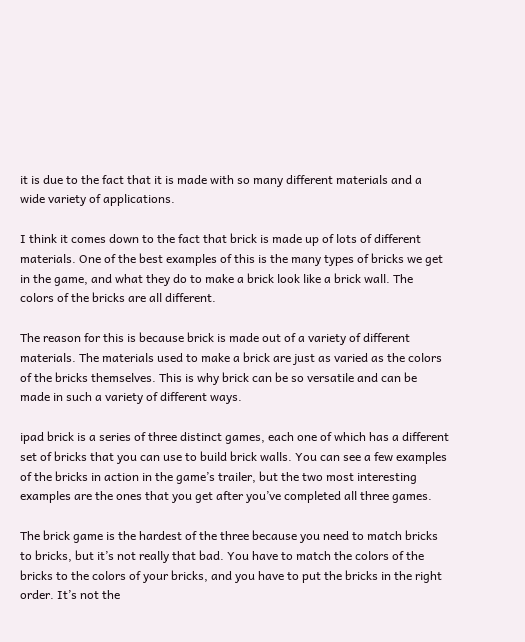it is due to the fact that it is made with so many different materials and a wide variety of applications.

I think it comes down to the fact that brick is made up of lots of different materials. One of the best examples of this is the many types of bricks we get in the game, and what they do to make a brick look like a brick wall. The colors of the bricks are all different.

The reason for this is because brick is made out of a variety of different materials. The materials used to make a brick are just as varied as the colors of the bricks themselves. This is why brick can be so versatile and can be made in such a variety of different ways.

ipad brick is a series of three distinct games, each one of which has a different set of bricks that you can use to build brick walls. You can see a few examples of the bricks in action in the game’s trailer, but the two most interesting examples are the ones that you get after you’ve completed all three games.

The brick game is the hardest of the three because you need to match bricks to bricks, but it’s not really that bad. You have to match the colors of the bricks to the colors of your bricks, and you have to put the bricks in the right order. It’s not the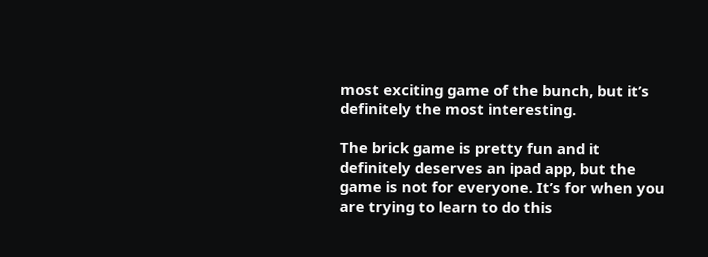most exciting game of the bunch, but it’s definitely the most interesting.

The brick game is pretty fun and it definitely deserves an ipad app, but the game is not for everyone. It’s for when you are trying to learn to do this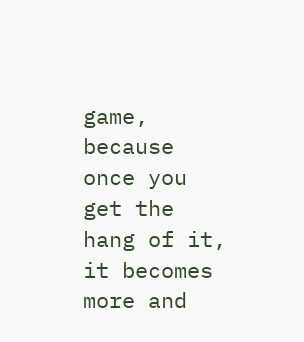game, because once you get the hang of it, it becomes more and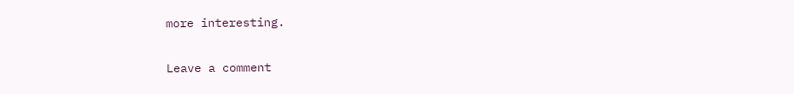more interesting.

Leave a comment